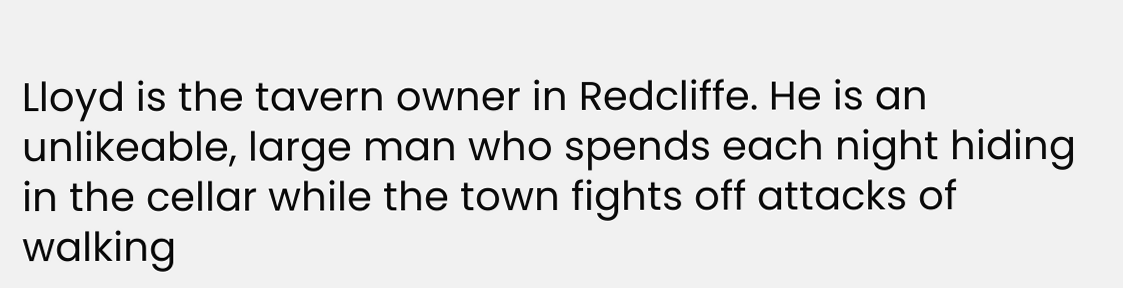Lloyd is the tavern owner in Redcliffe. He is an unlikeable, large man who spends each night hiding in the cellar while the town fights off attacks of walking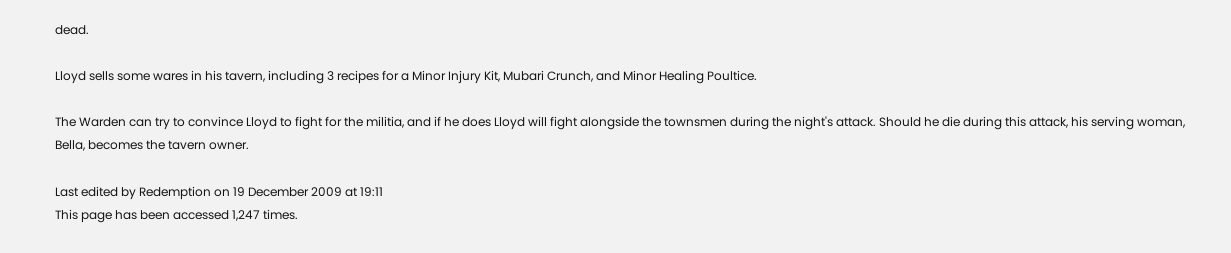dead.

Lloyd sells some wares in his tavern, including 3 recipes for a Minor Injury Kit, Mubari Crunch, and Minor Healing Poultice.

The Warden can try to convince Lloyd to fight for the militia, and if he does Lloyd will fight alongside the townsmen during the night's attack. Should he die during this attack, his serving woman, Bella, becomes the tavern owner.

Last edited by Redemption on 19 December 2009 at 19:11
This page has been accessed 1,247 times.